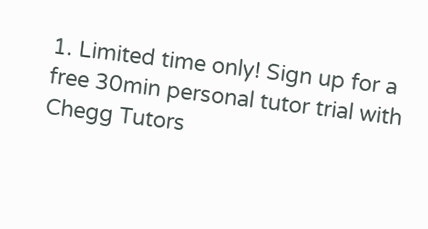1. Limited time only! Sign up for a free 30min personal tutor trial with Chegg Tutors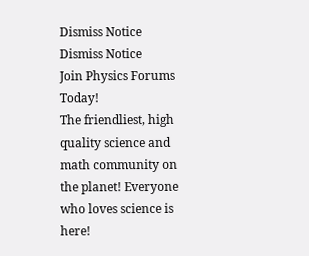Dismiss Notice
Dismiss Notice
Join Physics Forums Today!
The friendliest, high quality science and math community on the planet! Everyone who loves science is here!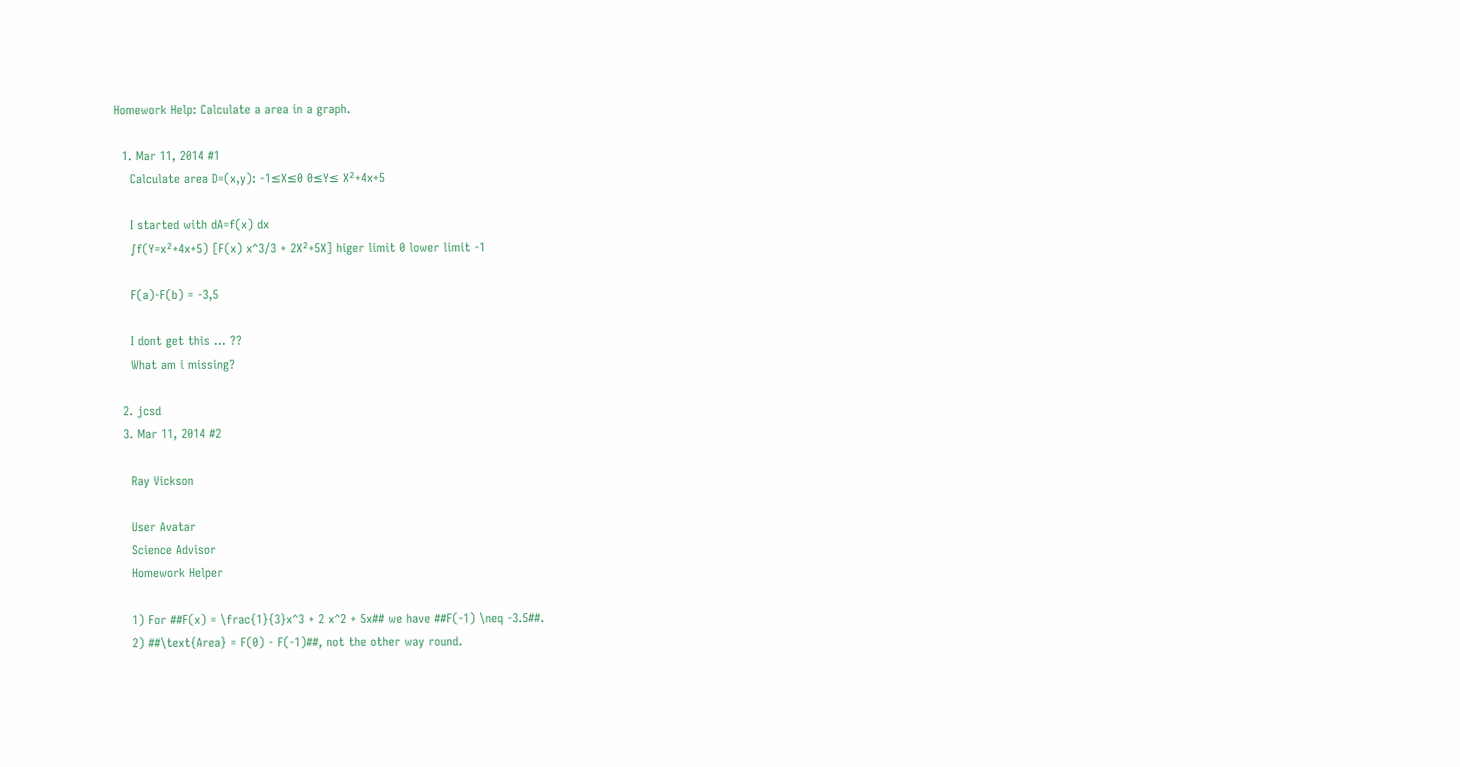Homework Help: Calculate a area in a graph.

  1. Mar 11, 2014 #1
    Calculate area D=(x,y): -1≤X≤0 0≤Y≤ X²+4x+5

    I started with dA=f(x) dx
    ∫f(Y=x²+4x+5) [F(x) x^3/3 + 2X²+5X] higer limit 0 lower limit -1

    F(a)-F(b) = -3,5

    I dont get this ... ??
    What am i missing?

  2. jcsd
  3. Mar 11, 2014 #2

    Ray Vickson

    User Avatar
    Science Advisor
    Homework Helper

    1) For ##F(x) = \frac{1}{3}x^3 + 2 x^2 + 5x## we have ##F(-1) \neq -3.5##.
    2) ##\text{Area} = F(0) - F(-1)##, not the other way round.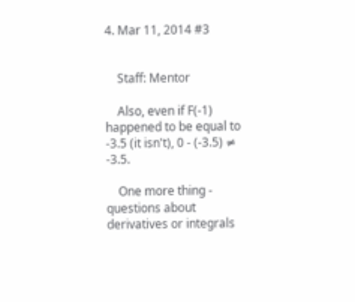4. Mar 11, 2014 #3


    Staff: Mentor

    Also, even if F(-1) happened to be equal to -3.5 (it isn't), 0 - (-3.5) ≠ -3.5.

    One more thing - questions about derivatives or integrals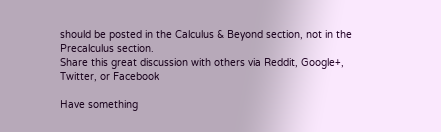should be posted in the Calculus & Beyond section, not in the Precalculus section.
Share this great discussion with others via Reddit, Google+, Twitter, or Facebook

Have something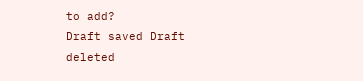to add?
Draft saved Draft deleted